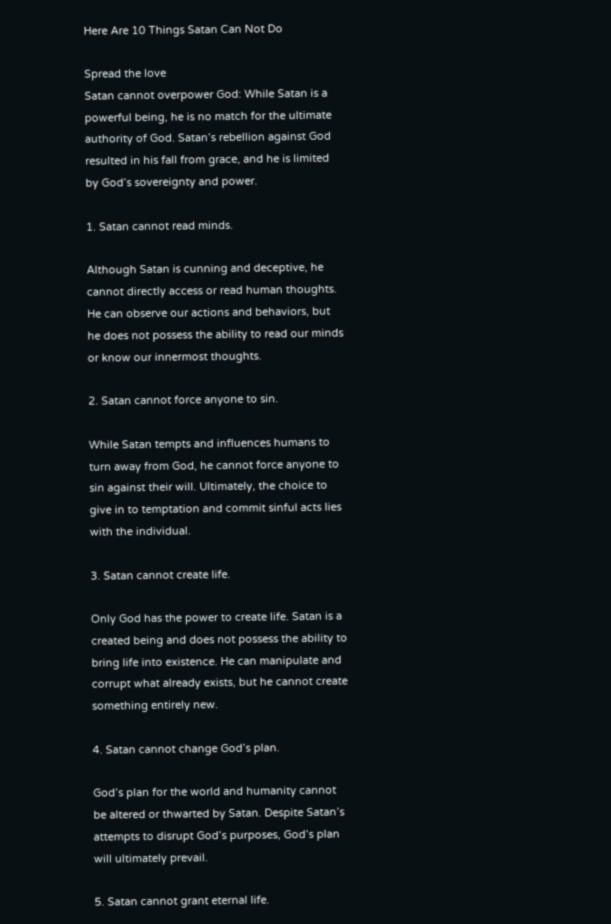Here Are 10 Things Satan Can Not Do

Spread the love
Satan cannot overpower God: While Satan is a powerful being, he is no match for the ultimate authority of God. Satan’s rebellion against God resulted in his fall from grace, and he is limited by God’s sovereignty and power.

1. Satan cannot read minds.

Although Satan is cunning and deceptive, he cannot directly access or read human thoughts. He can observe our actions and behaviors, but he does not possess the ability to read our minds or know our innermost thoughts.

2. Satan cannot force anyone to sin.

While Satan tempts and influences humans to turn away from God, he cannot force anyone to sin against their will. Ultimately, the choice to give in to temptation and commit sinful acts lies with the individual.

3. Satan cannot create life.

Only God has the power to create life. Satan is a created being and does not possess the ability to bring life into existence. He can manipulate and corrupt what already exists, but he cannot create something entirely new.

4. Satan cannot change God’s plan.

God’s plan for the world and humanity cannot be altered or thwarted by Satan. Despite Satan’s attempts to disrupt God’s purposes, God’s plan will ultimately prevail.

5. Satan cannot grant eternal life.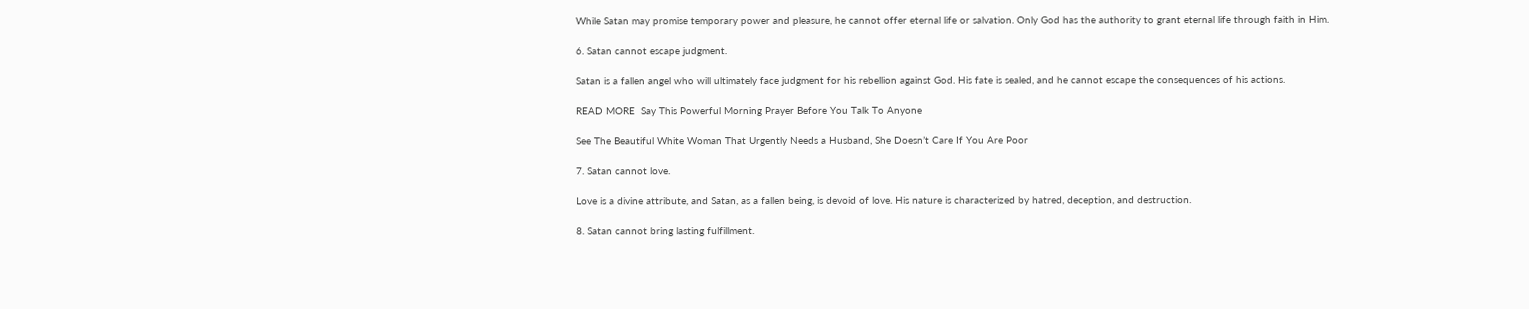While Satan may promise temporary power and pleasure, he cannot offer eternal life or salvation. Only God has the authority to grant eternal life through faith in Him.

6. Satan cannot escape judgment.

Satan is a fallen angel who will ultimately face judgment for his rebellion against God. His fate is sealed, and he cannot escape the consequences of his actions.

READ MORE  Say This Powerful Morning Prayer Before You Talk To Anyone

See The Beautiful White Woman That Urgently Needs a Husband, She Doesn’t Care If You Are Poor

7. Satan cannot love.

Love is a divine attribute, and Satan, as a fallen being, is devoid of love. His nature is characterized by hatred, deception, and destruction.

8. Satan cannot bring lasting fulfillment.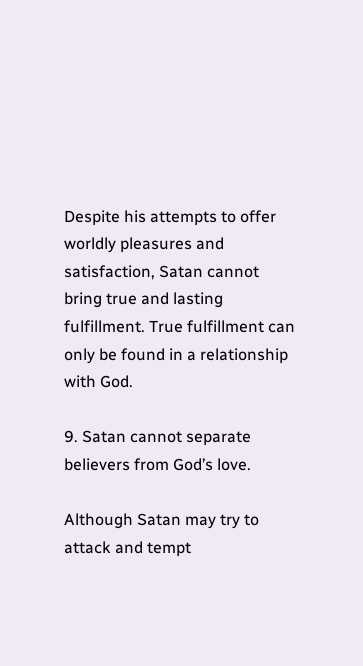Despite his attempts to offer worldly pleasures and satisfaction, Satan cannot bring true and lasting fulfillment. True fulfillment can only be found in a relationship with God.

9. Satan cannot separate believers from God’s love.

Although Satan may try to attack and tempt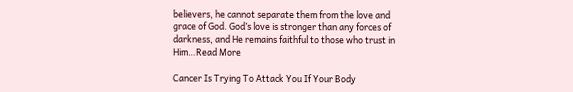believers, he cannot separate them from the love and grace of God. God’s love is stronger than any forces of darkness, and He remains faithful to those who trust in Him…Read More

Cancer Is Trying To Attack You If Your Body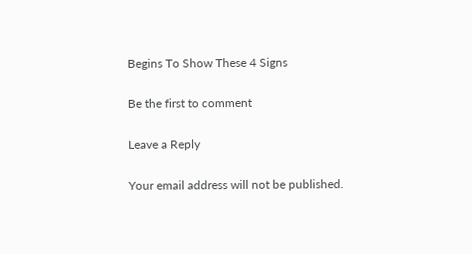Begins To Show These 4 Signs

Be the first to comment

Leave a Reply

Your email address will not be published.